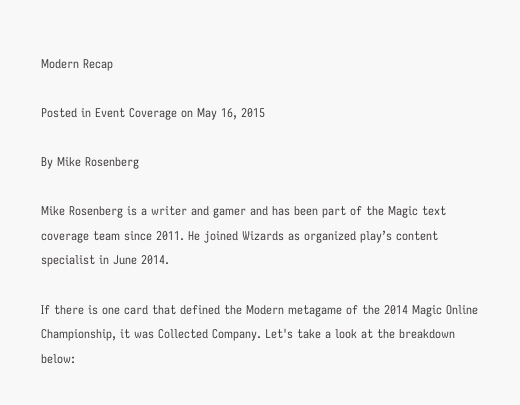Modern Recap

Posted in Event Coverage on May 16, 2015

By Mike Rosenberg

Mike Rosenberg is a writer and gamer and has been part of the Magic text coverage team since 2011. He joined Wizards as organized play’s content specialist in June 2014.

If there is one card that defined the Modern metagame of the 2014 Magic Online Championship, it was Collected Company. Let's take a look at the breakdown below: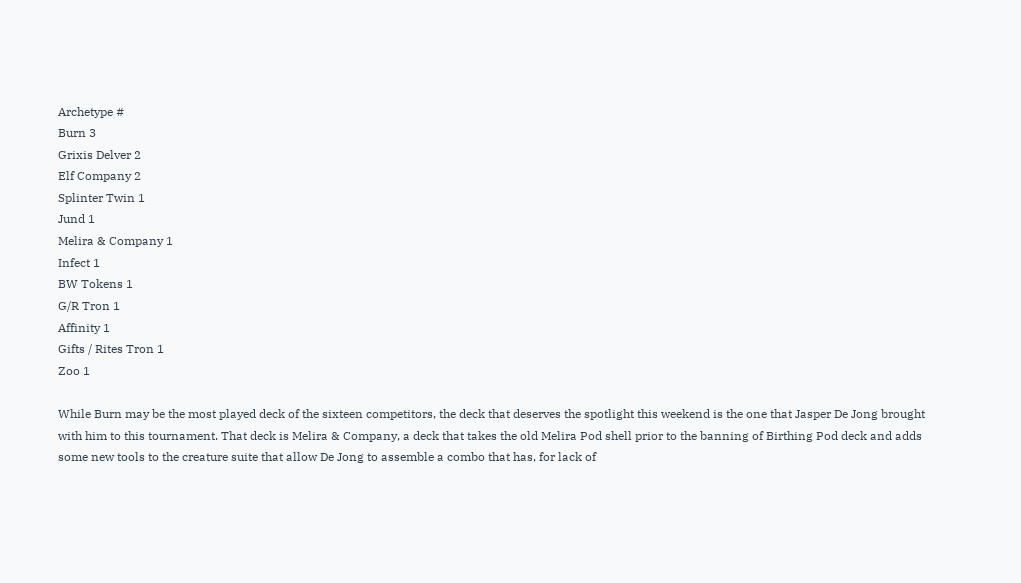Archetype #
Burn 3
Grixis Delver 2
Elf Company 2
Splinter Twin 1
Jund 1
Melira & Company 1
Infect 1
BW Tokens 1
G/R Tron 1
Affinity 1
Gifts / Rites Tron 1
Zoo 1

While Burn may be the most played deck of the sixteen competitors, the deck that deserves the spotlight this weekend is the one that Jasper De Jong brought with him to this tournament. That deck is Melira & Company, a deck that takes the old Melira Pod shell prior to the banning of Birthing Pod deck and adds some new tools to the creature suite that allow De Jong to assemble a combo that has, for lack of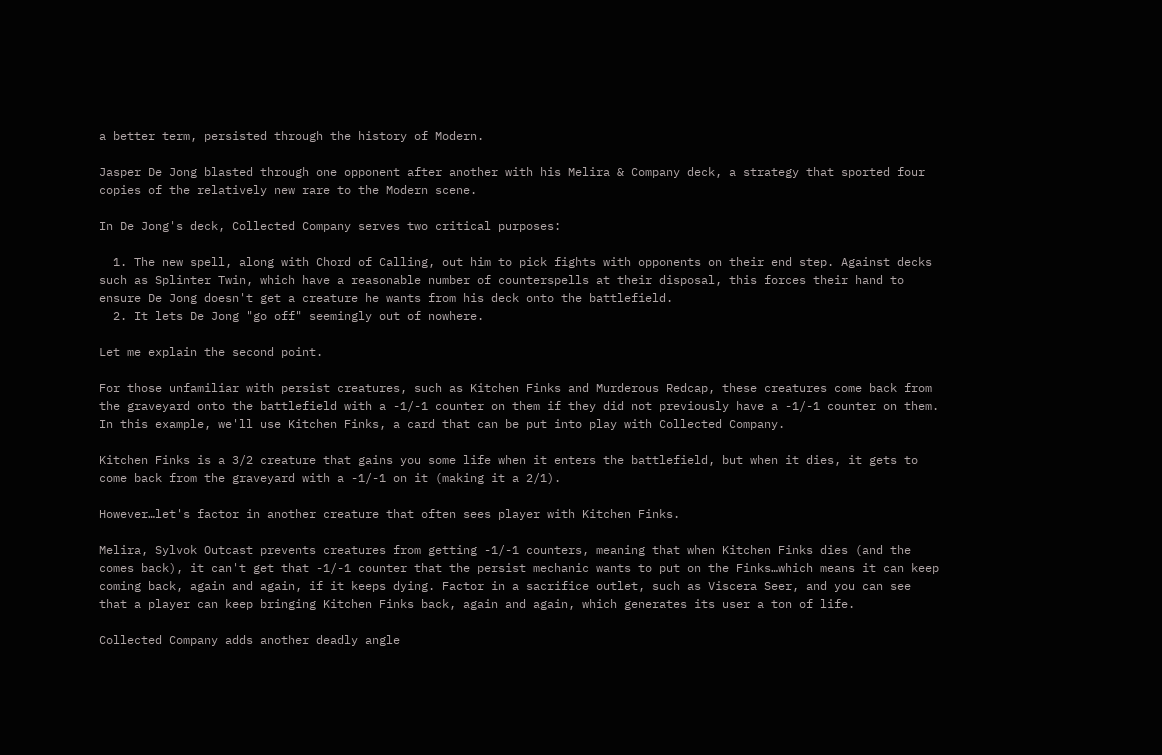a better term, persisted through the history of Modern.

Jasper De Jong blasted through one opponent after another with his Melira & Company deck, a strategy that sported four copies of the relatively new rare to the Modern scene.

In De Jong's deck, Collected Company serves two critical purposes:

  1. The new spell, along with Chord of Calling, out him to pick fights with opponents on their end step. Against decks such as Splinter Twin, which have a reasonable number of counterspells at their disposal, this forces their hand to ensure De Jong doesn't get a creature he wants from his deck onto the battlefield.
  2. It lets De Jong "go off" seemingly out of nowhere.

Let me explain the second point.

For those unfamiliar with persist creatures, such as Kitchen Finks and Murderous Redcap, these creatures come back from the graveyard onto the battlefield with a -1/-1 counter on them if they did not previously have a -1/-1 counter on them. In this example, we'll use Kitchen Finks, a card that can be put into play with Collected Company.

Kitchen Finks is a 3/2 creature that gains you some life when it enters the battlefield, but when it dies, it gets to come back from the graveyard with a -1/-1 on it (making it a 2/1).

However…let's factor in another creature that often sees player with Kitchen Finks.

Melira, Sylvok Outcast prevents creatures from getting -1/-1 counters, meaning that when Kitchen Finks dies (and the comes back), it can't get that -1/-1 counter that the persist mechanic wants to put on the Finks…which means it can keep coming back, again and again, if it keeps dying. Factor in a sacrifice outlet, such as Viscera Seer, and you can see that a player can keep bringing Kitchen Finks back, again and again, which generates its user a ton of life.

Collected Company adds another deadly angle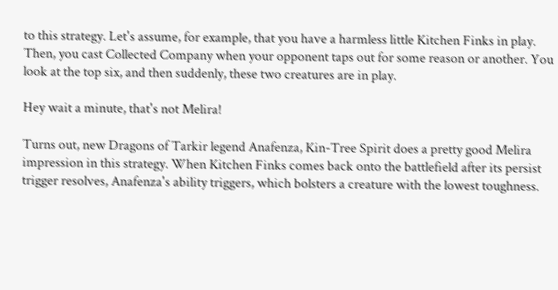to this strategy. Let's assume, for example, that you have a harmless little Kitchen Finks in play. Then, you cast Collected Company when your opponent taps out for some reason or another. You look at the top six, and then suddenly, these two creatures are in play.

Hey wait a minute, that's not Melira!

Turns out, new Dragons of Tarkir legend Anafenza, Kin-Tree Spirit does a pretty good Melira impression in this strategy. When Kitchen Finks comes back onto the battlefield after its persist trigger resolves, Anafenza's ability triggers, which bolsters a creature with the lowest toughness.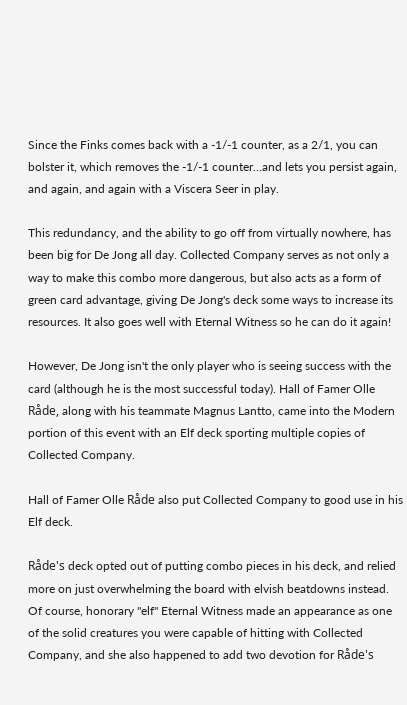Since the Finks comes back with a -1/-1 counter, as a 2/1, you can bolster it, which removes the -1/-1 counter…and lets you persist again, and again, and again with a Viscera Seer in play.

This redundancy, and the ability to go off from virtually nowhere, has been big for De Jong all day. Collected Company serves as not only a way to make this combo more dangerous, but also acts as a form of green card advantage, giving De Jong's deck some ways to increase its resources. It also goes well with Eternal Witness so he can do it again!

However, De Jong isn't the only player who is seeing success with the card (although he is the most successful today). Hall of Famer Olle Råde, along with his teammate Magnus Lantto, came into the Modern portion of this event with an Elf deck sporting multiple copies of Collected Company.

Hall of Famer Olle Råde also put Collected Company to good use in his Elf deck.

Råde's deck opted out of putting combo pieces in his deck, and relied more on just overwhelming the board with elvish beatdowns instead. Of course, honorary "elf" Eternal Witness made an appearance as one of the solid creatures you were capable of hitting with Collected Company, and she also happened to add two devotion for Råde's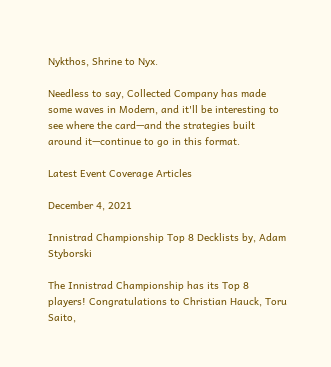Nykthos, Shrine to Nyx.

Needless to say, Collected Company has made some waves in Modern, and it'll be interesting to see where the card—and the strategies built around it—continue to go in this format.

Latest Event Coverage Articles

December 4, 2021

Innistrad Championship Top 8 Decklists by, Adam Styborski

The Innistrad Championship has its Top 8 players! Congratulations to Christian Hauck, Toru Saito,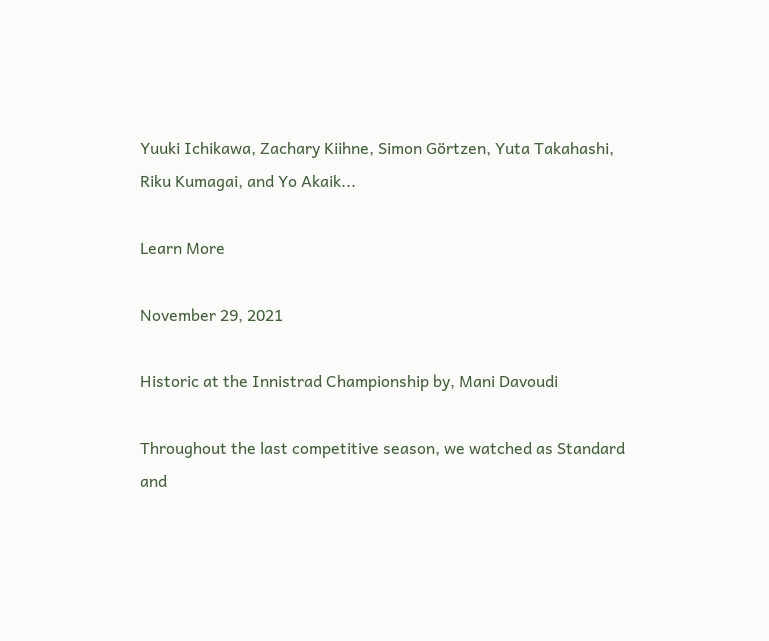Yuuki Ichikawa, Zachary Kiihne, Simon Görtzen, Yuta Takahashi, Riku Kumagai, and Yo Akaik...

Learn More

November 29, 2021

Historic at the Innistrad Championship by, Mani Davoudi

Throughout the last competitive season, we watched as Standard and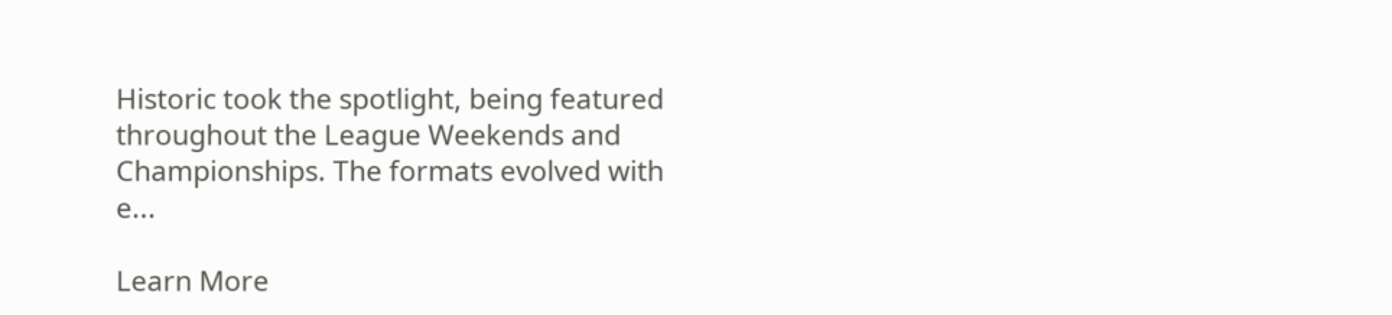Historic took the spotlight, being featured throughout the League Weekends and Championships. The formats evolved with e...

Learn More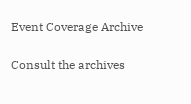Event Coverage Archive

Consult the archives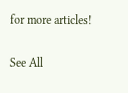for more articles!

See All